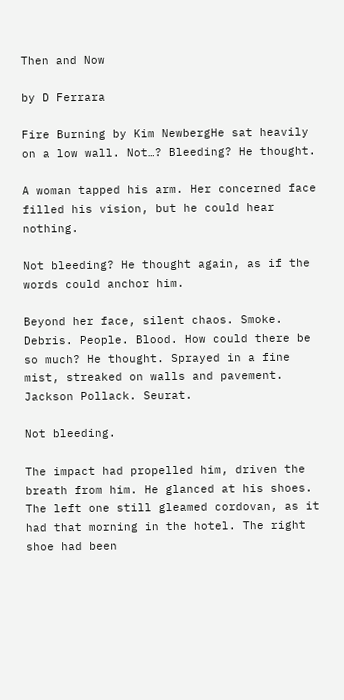Then and Now

by D Ferrara

Fire Burning by Kim NewbergHe sat heavily on a low wall. Not…? Bleeding? He thought.

A woman tapped his arm. Her concerned face filled his vision, but he could hear nothing.

Not bleeding? He thought again, as if the words could anchor him.

Beyond her face, silent chaos. Smoke. Debris. People. Blood. How could there be so much? He thought. Sprayed in a fine mist, streaked on walls and pavement. Jackson Pollack. Seurat.

Not bleeding.

The impact had propelled him, driven the breath from him. He glanced at his shoes. The left one still gleamed cordovan, as it had that morning in the hotel. The right shoe had been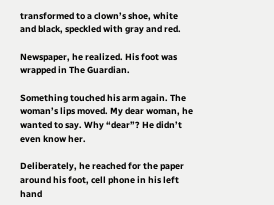transformed to a clown’s shoe, white and black, speckled with gray and red.

Newspaper, he realized. His foot was wrapped in The Guardian.

Something touched his arm again. The woman’s lips moved. My dear woman, he wanted to say. Why “dear”? He didn’t even know her.

Deliberately, he reached for the paper around his foot, cell phone in his left hand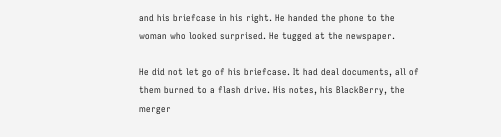and his briefcase in his right. He handed the phone to the woman who looked surprised. He tugged at the newspaper.

He did not let go of his briefcase. It had deal documents, all of them burned to a flash drive. His notes, his BlackBerry, the merger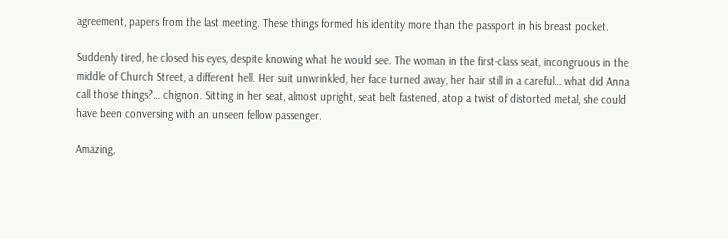agreement, papers from the last meeting. These things formed his identity more than the passport in his breast pocket.

Suddenly tired, he closed his eyes, despite knowing what he would see. The woman in the first-class seat, incongruous in the middle of Church Street, a different hell. Her suit unwrinkled, her face turned away, her hair still in a careful… what did Anna call those things?… chignon. Sitting in her seat, almost upright, seat belt fastened, atop a twist of distorted metal, she could have been conversing with an unseen fellow passenger.

Amazing,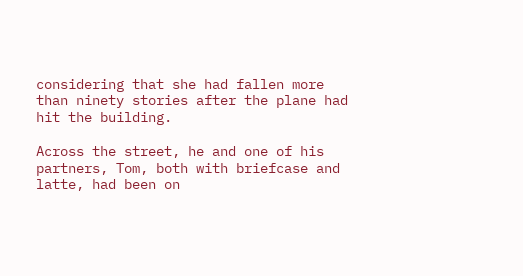considering that she had fallen more than ninety stories after the plane had hit the building.

Across the street, he and one of his partners, Tom, both with briefcase and latte, had been on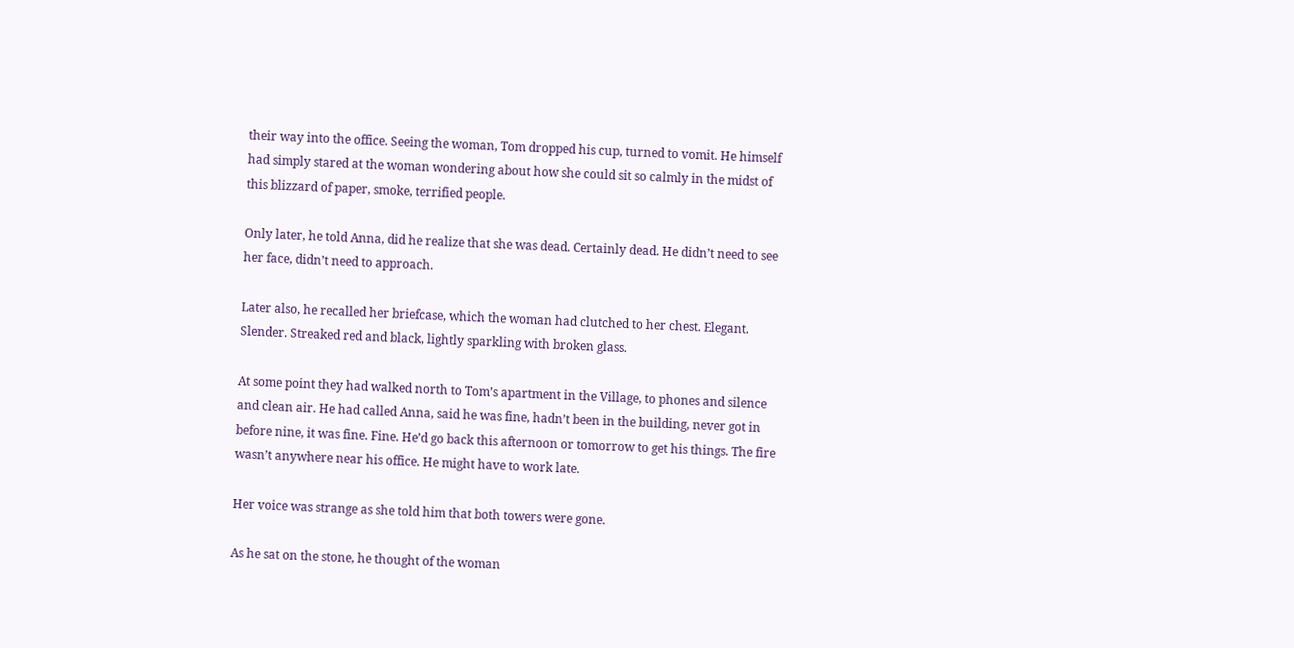their way into the office. Seeing the woman, Tom dropped his cup, turned to vomit. He himself had simply stared at the woman wondering about how she could sit so calmly in the midst of this blizzard of paper, smoke, terrified people.

Only later, he told Anna, did he realize that she was dead. Certainly dead. He didn’t need to see her face, didn’t need to approach.

Later also, he recalled her briefcase, which the woman had clutched to her chest. Elegant. Slender. Streaked red and black, lightly sparkling with broken glass.

At some point they had walked north to Tom’s apartment in the Village, to phones and silence and clean air. He had called Anna, said he was fine, hadn’t been in the building, never got in before nine, it was fine. Fine. He’d go back this afternoon or tomorrow to get his things. The fire wasn’t anywhere near his office. He might have to work late.

Her voice was strange as she told him that both towers were gone.

As he sat on the stone, he thought of the woman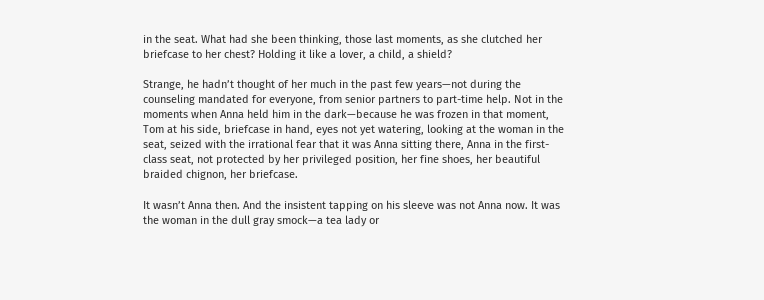in the seat. What had she been thinking, those last moments, as she clutched her briefcase to her chest? Holding it like a lover, a child, a shield?

Strange, he hadn’t thought of her much in the past few years—not during the counseling mandated for everyone, from senior partners to part-time help. Not in the moments when Anna held him in the dark—because he was frozen in that moment, Tom at his side, briefcase in hand, eyes not yet watering, looking at the woman in the seat, seized with the irrational fear that it was Anna sitting there, Anna in the first-class seat, not protected by her privileged position, her fine shoes, her beautiful braided chignon, her briefcase.

It wasn’t Anna then. And the insistent tapping on his sleeve was not Anna now. It was the woman in the dull gray smock—a tea lady or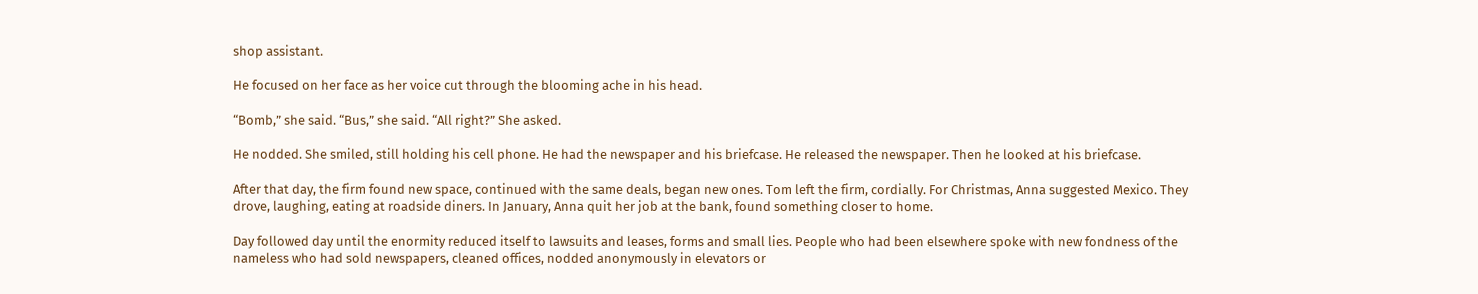shop assistant.

He focused on her face as her voice cut through the blooming ache in his head.

“Bomb,” she said. “Bus,” she said. “All right?” She asked.

He nodded. She smiled, still holding his cell phone. He had the newspaper and his briefcase. He released the newspaper. Then he looked at his briefcase.

After that day, the firm found new space, continued with the same deals, began new ones. Tom left the firm, cordially. For Christmas, Anna suggested Mexico. They drove, laughing, eating at roadside diners. In January, Anna quit her job at the bank, found something closer to home.

Day followed day until the enormity reduced itself to lawsuits and leases, forms and small lies. People who had been elsewhere spoke with new fondness of the nameless who had sold newspapers, cleaned offices, nodded anonymously in elevators or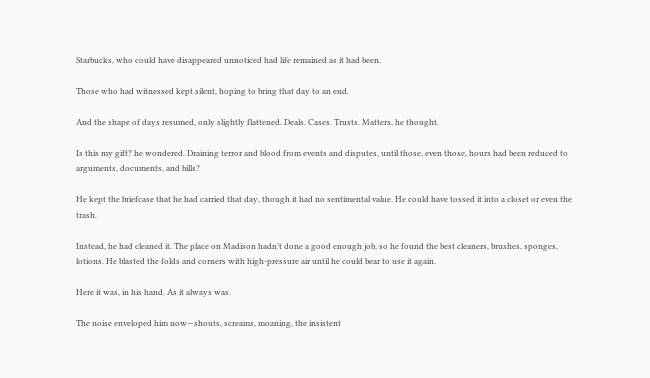Starbucks, who could have disappeared unnoticed had life remained as it had been.

Those who had witnessed kept silent, hoping to bring that day to an end.

And the shape of days resumed, only slightly flattened. Deals. Cases. Trusts. Matters, he thought.

Is this my gift? he wondered. Draining terror and blood from events and disputes, until those, even those, hours had been reduced to arguments, documents, and bills?

He kept the briefcase that he had carried that day, though it had no sentimental value. He could have tossed it into a closet or even the trash.

Instead, he had cleaned it. The place on Madison hadn’t done a good enough job, so he found the best cleaners, brushes, sponges, lotions. He blasted the folds and corners with high-pressure air until he could bear to use it again.

Here it was, in his hand. As it always was.

The noise enveloped him now—shouts, screams, moaning, the insistent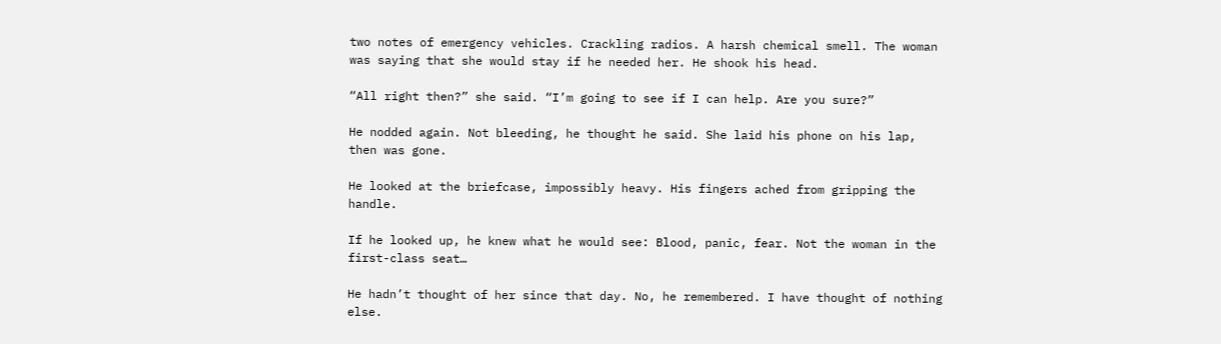two notes of emergency vehicles. Crackling radios. A harsh chemical smell. The woman was saying that she would stay if he needed her. He shook his head.

“All right then?” she said. “I’m going to see if I can help. Are you sure?”

He nodded again. Not bleeding, he thought he said. She laid his phone on his lap, then was gone.

He looked at the briefcase, impossibly heavy. His fingers ached from gripping the handle.

If he looked up, he knew what he would see: Blood, panic, fear. Not the woman in the first-class seat…

He hadn’t thought of her since that day. No, he remembered. I have thought of nothing else.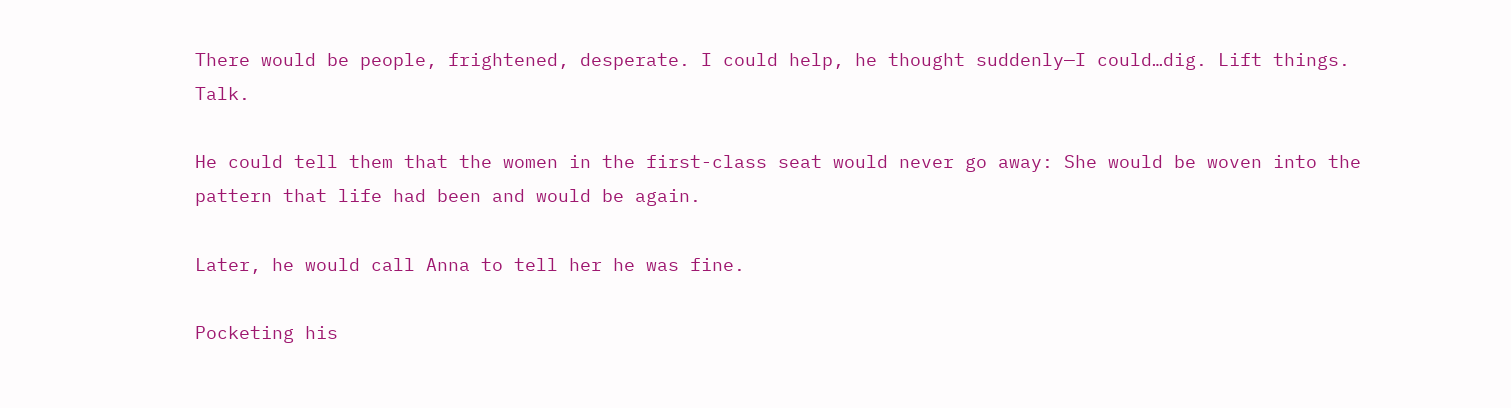There would be people, frightened, desperate. I could help, he thought suddenly—I could…dig. Lift things. Talk.

He could tell them that the women in the first-class seat would never go away: She would be woven into the pattern that life had been and would be again.

Later, he would call Anna to tell her he was fine.

Pocketing his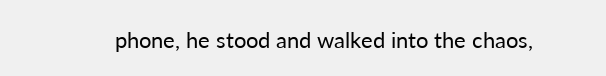phone, he stood and walked into the chaos,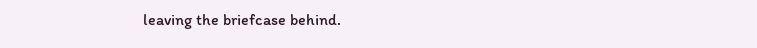leaving the briefcase behind.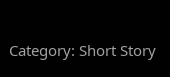Category: Short Story